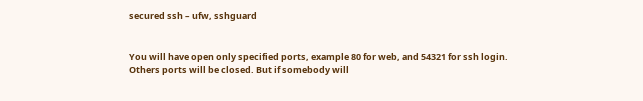secured ssh – ufw, sshguard


You will have open only specified ports, example 80 for web, and 54321 for ssh login.
Others ports will be closed. But if somebody will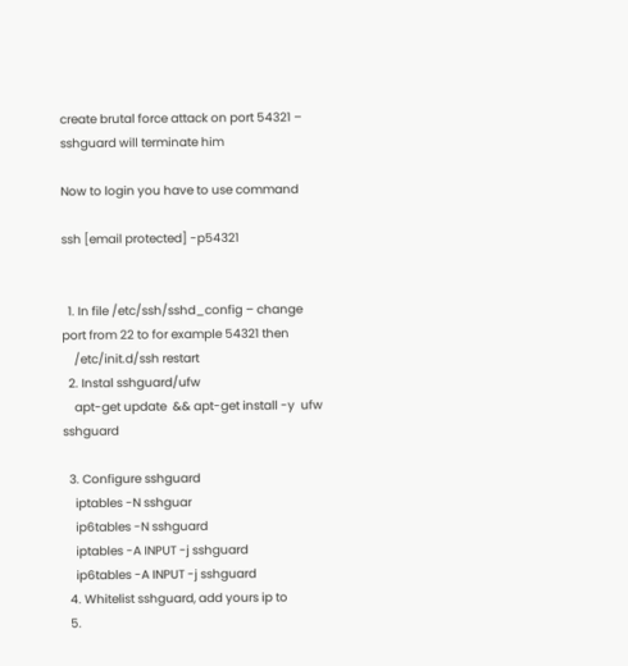create brutal force attack on port 54321 – sshguard will terminate him

Now to login you have to use command

ssh [email protected] -p54321


  1. In file /etc/ssh/sshd_config – change port from 22 to for example 54321 then
    /etc/init.d/ssh restart
  2. Instal sshguard/ufw
    apt-get update  && apt-get install -y  ufw sshguard

  3. Configure sshguard
    iptables -N sshguar
    ip6tables -N sshguard
    iptables -A INPUT -j sshguard
    ip6tables -A INPUT -j sshguard
  4. Whitelist sshguard, add yours ip to
  5.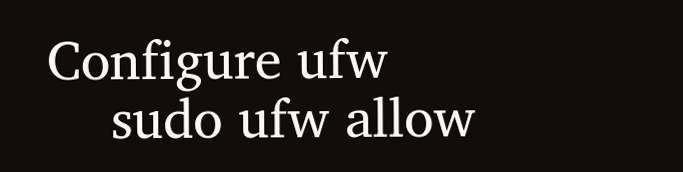Configure ufw
    sudo ufw allow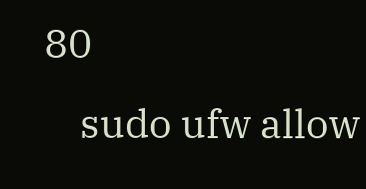80
    sudo ufw allow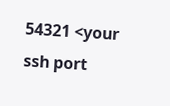54321 <your ssh port